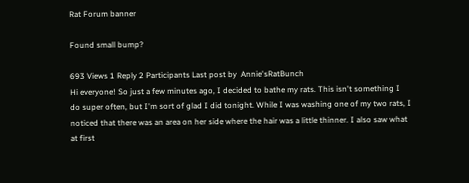Rat Forum banner

Found small bump?

693 Views 1 Reply 2 Participants Last post by  Annie'sRatBunch
Hi everyone! So just a few minutes ago, I decided to bathe my rats. This isn't something I do super often, but I'm sort of glad I did tonight. While I was washing one of my two rats, I noticed that there was an area on her side where the hair was a little thinner. I also saw what at first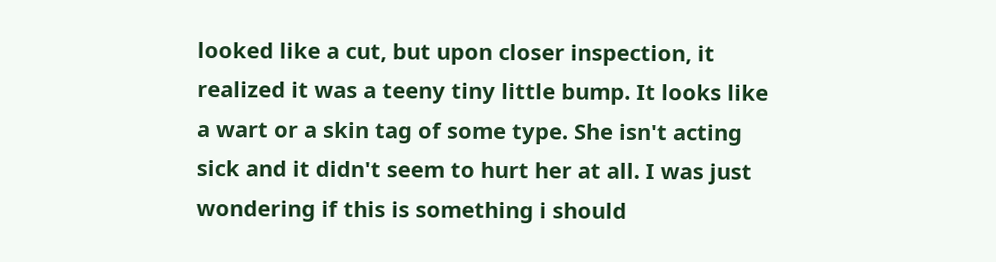looked like a cut, but upon closer inspection, it realized it was a teeny tiny little bump. It looks like a wart or a skin tag of some type. She isn't acting sick and it didn't seem to hurt her at all. I was just wondering if this is something i should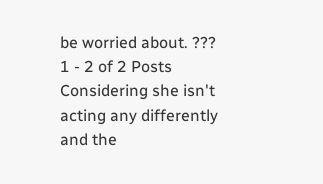be worried about. ???
1 - 2 of 2 Posts
Considering she isn't acting any differently and the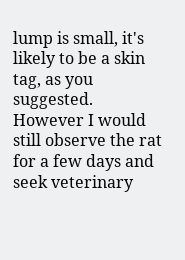lump is small, it's likely to be a skin tag, as you suggested. However I would still observe the rat for a few days and seek veterinary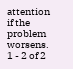attention if the problem worsens.
1 - 2 of 2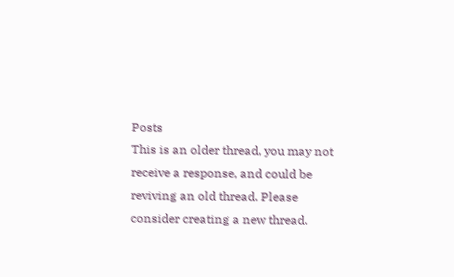Posts
This is an older thread, you may not receive a response, and could be reviving an old thread. Please consider creating a new thread.